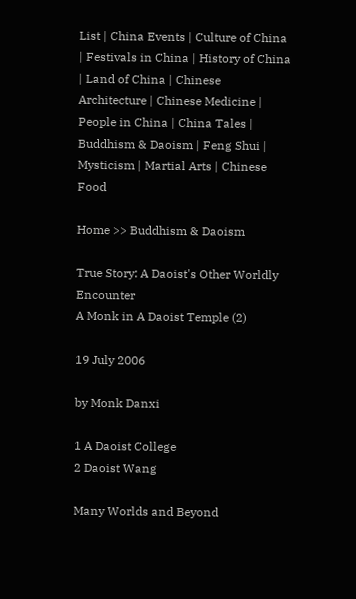List | China Events | Culture of China | Festivals in China | History of China | Land of China | Chinese Architecture | Chinese Medicine | People in China | China Tales | Buddhism & Daoism | Feng Shui | Mysticism | Martial Arts | Chinese Food

Home >> Buddhism & Daoism

True Story: A Daoist's Other Worldly Encounter
A Monk in A Daoist Temple (2)

19 July 2006

by Monk Danxi

1 A Daoist College
2 Daoist Wang

Many Worlds and Beyond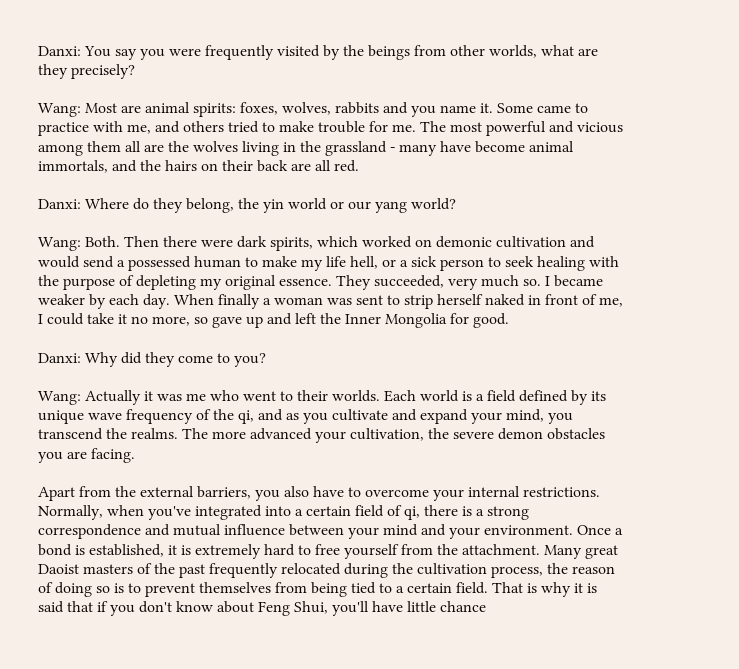Danxi: You say you were frequently visited by the beings from other worlds, what are they precisely?

Wang: Most are animal spirits: foxes, wolves, rabbits and you name it. Some came to practice with me, and others tried to make trouble for me. The most powerful and vicious among them all are the wolves living in the grassland - many have become animal immortals, and the hairs on their back are all red.

Danxi: Where do they belong, the yin world or our yang world?

Wang: Both. Then there were dark spirits, which worked on demonic cultivation and would send a possessed human to make my life hell, or a sick person to seek healing with the purpose of depleting my original essence. They succeeded, very much so. I became weaker by each day. When finally a woman was sent to strip herself naked in front of me, I could take it no more, so gave up and left the Inner Mongolia for good.

Danxi: Why did they come to you?

Wang: Actually it was me who went to their worlds. Each world is a field defined by its unique wave frequency of the qi, and as you cultivate and expand your mind, you transcend the realms. The more advanced your cultivation, the severe demon obstacles you are facing.

Apart from the external barriers, you also have to overcome your internal restrictions. Normally, when you've integrated into a certain field of qi, there is a strong correspondence and mutual influence between your mind and your environment. Once a bond is established, it is extremely hard to free yourself from the attachment. Many great Daoist masters of the past frequently relocated during the cultivation process, the reason of doing so is to prevent themselves from being tied to a certain field. That is why it is said that if you don't know about Feng Shui, you'll have little chance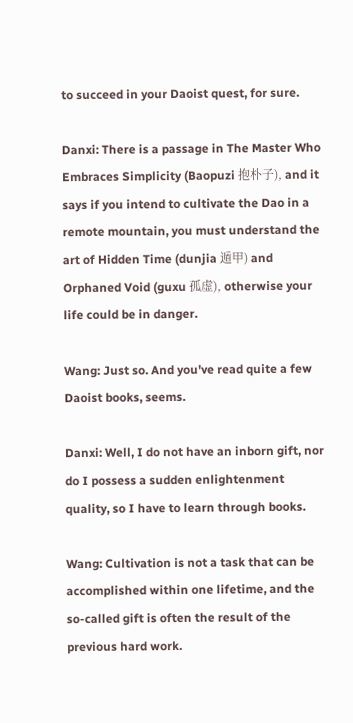to succeed in your Daoist quest, for sure.

Danxi: There is a passage in The Master Who Embraces Simplicity (Baopuzi 抱朴子), and it says if you intend to cultivate the Dao in a remote mountain, you must understand the art of Hidden Time (dunjia 遁甲) and Orphaned Void (guxu 孤虚), otherwise your life could be in danger.

Wang: Just so. And you've read quite a few Daoist books, seems.

Danxi: Well, I do not have an inborn gift, nor do I possess a sudden enlightenment quality, so I have to learn through books.

Wang: Cultivation is not a task that can be accomplished within one lifetime, and the so-called gift is often the result of the previous hard work.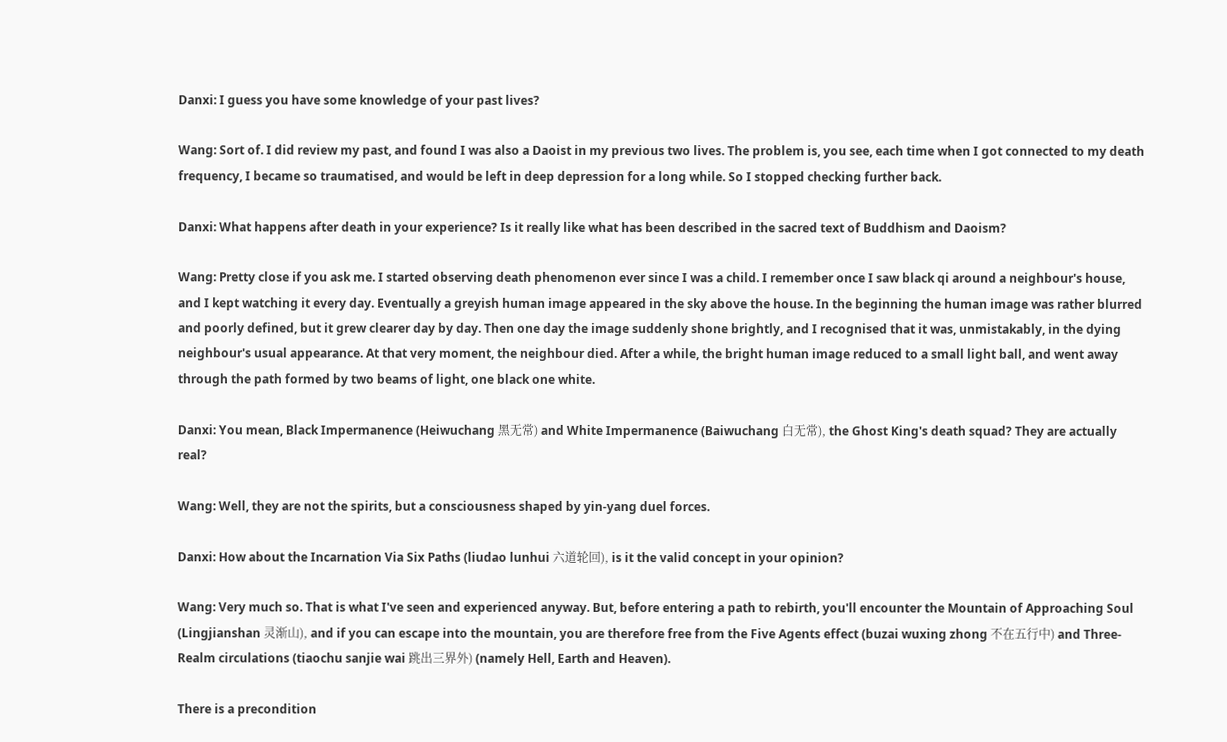Danxi: I guess you have some knowledge of your past lives?

Wang: Sort of. I did review my past, and found I was also a Daoist in my previous two lives. The problem is, you see, each time when I got connected to my death frequency, I became so traumatised, and would be left in deep depression for a long while. So I stopped checking further back.

Danxi: What happens after death in your experience? Is it really like what has been described in the sacred text of Buddhism and Daoism?

Wang: Pretty close if you ask me. I started observing death phenomenon ever since I was a child. I remember once I saw black qi around a neighbour's house, and I kept watching it every day. Eventually a greyish human image appeared in the sky above the house. In the beginning the human image was rather blurred and poorly defined, but it grew clearer day by day. Then one day the image suddenly shone brightly, and I recognised that it was, unmistakably, in the dying neighbour's usual appearance. At that very moment, the neighbour died. After a while, the bright human image reduced to a small light ball, and went away through the path formed by two beams of light, one black one white.

Danxi: You mean, Black Impermanence (Heiwuchang 黑无常) and White Impermanence (Baiwuchang 白无常), the Ghost King's death squad? They are actually real?

Wang: Well, they are not the spirits, but a consciousness shaped by yin-yang duel forces.

Danxi: How about the Incarnation Via Six Paths (liudao lunhui 六道轮回), is it the valid concept in your opinion?

Wang: Very much so. That is what I've seen and experienced anyway. But, before entering a path to rebirth, you'll encounter the Mountain of Approaching Soul (Lingjianshan 灵渐山), and if you can escape into the mountain, you are therefore free from the Five Agents effect (buzai wuxing zhong 不在五行中) and Three-Realm circulations (tiaochu sanjie wai 跳出三界外) (namely Hell, Earth and Heaven).

There is a precondition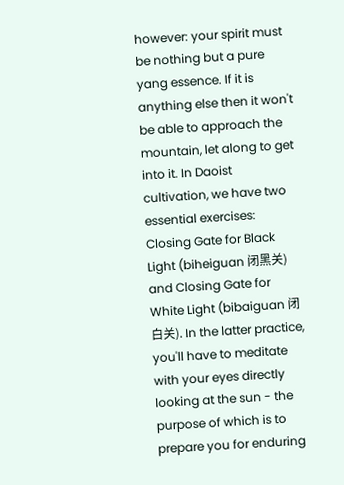however: your spirit must be nothing but a pure yang essence. If it is anything else then it won't be able to approach the mountain, let along to get into it. In Daoist cultivation, we have two essential exercises: Closing Gate for Black Light (biheiguan 闭黑关) and Closing Gate for White Light (bibaiguan 闭白关). In the latter practice, you'll have to meditate with your eyes directly looking at the sun - the purpose of which is to prepare you for enduring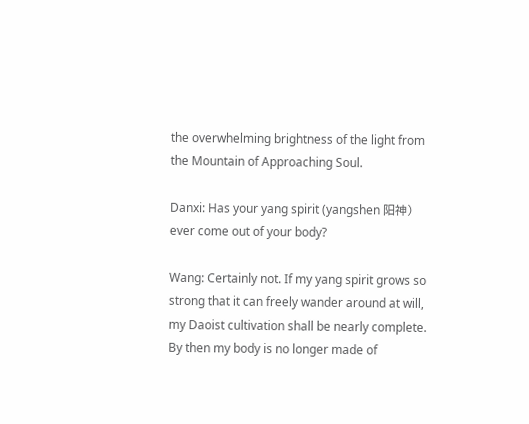the overwhelming brightness of the light from the Mountain of Approaching Soul.

Danxi: Has your yang spirit (yangshen 阳神) ever come out of your body?

Wang: Certainly not. If my yang spirit grows so strong that it can freely wander around at will, my Daoist cultivation shall be nearly complete. By then my body is no longer made of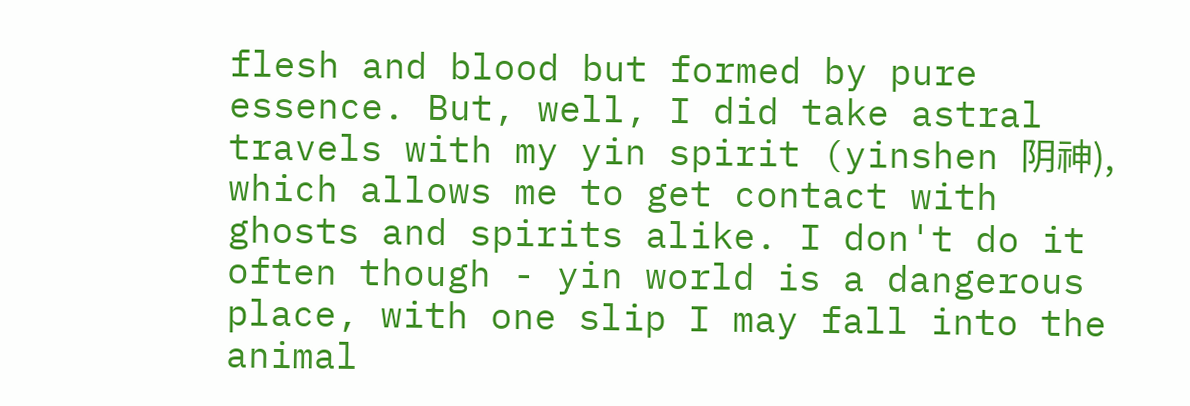flesh and blood but formed by pure essence. But, well, I did take astral travels with my yin spirit (yinshen 阴神), which allows me to get contact with ghosts and spirits alike. I don't do it often though - yin world is a dangerous place, with one slip I may fall into the animal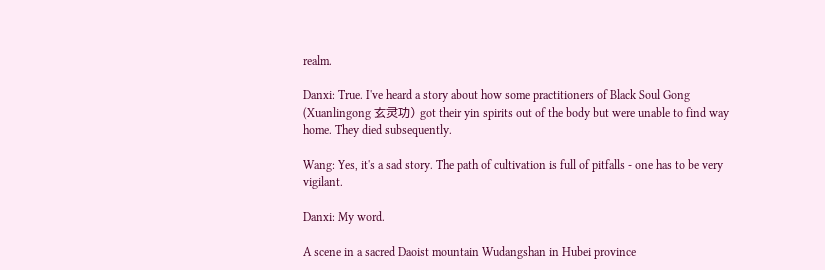realm.

Danxi: True. I've heard a story about how some practitioners of Black Soul Gong (Xuanlingong 玄灵功) got their yin spirits out of the body but were unable to find way home. They died subsequently.

Wang: Yes, it's a sad story. The path of cultivation is full of pitfalls - one has to be very vigilant.

Danxi: My word.

A scene in a sacred Daoist mountain Wudangshan in Hubei province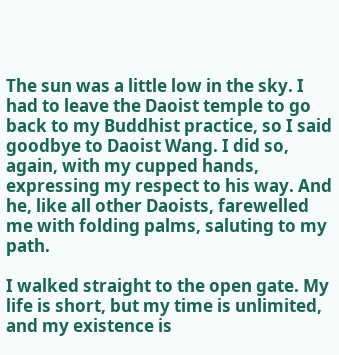The sun was a little low in the sky. I had to leave the Daoist temple to go back to my Buddhist practice, so I said goodbye to Daoist Wang. I did so, again, with my cupped hands, expressing my respect to his way. And he, like all other Daoists, farewelled me with folding palms, saluting to my path.

I walked straight to the open gate. My life is short, but my time is unlimited, and my existence is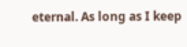eternal. As long as I keep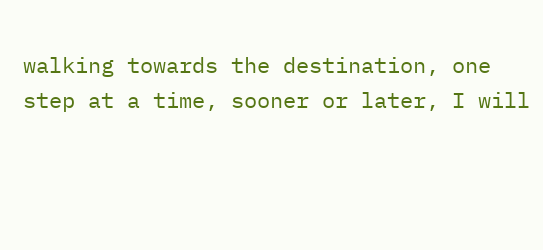walking towards the destination, one step at a time, sooner or later, I will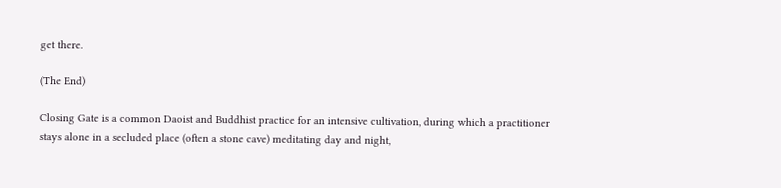get there.

(The End)

Closing Gate is a common Daoist and Buddhist practice for an intensive cultivation, during which a practitioner stays alone in a secluded place (often a stone cave) meditating day and night,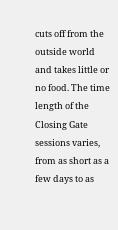cuts off from the outside world and takes little or no food. The time length of the Closing Gate sessions varies, from as short as a few days to as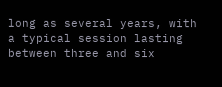long as several years, with a typical session lasting between three and six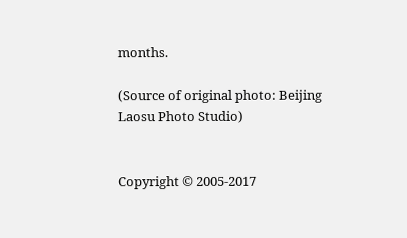months.

(Source of original photo: Beijing Laosu Photo Studio)


Copyright © 2005-2017